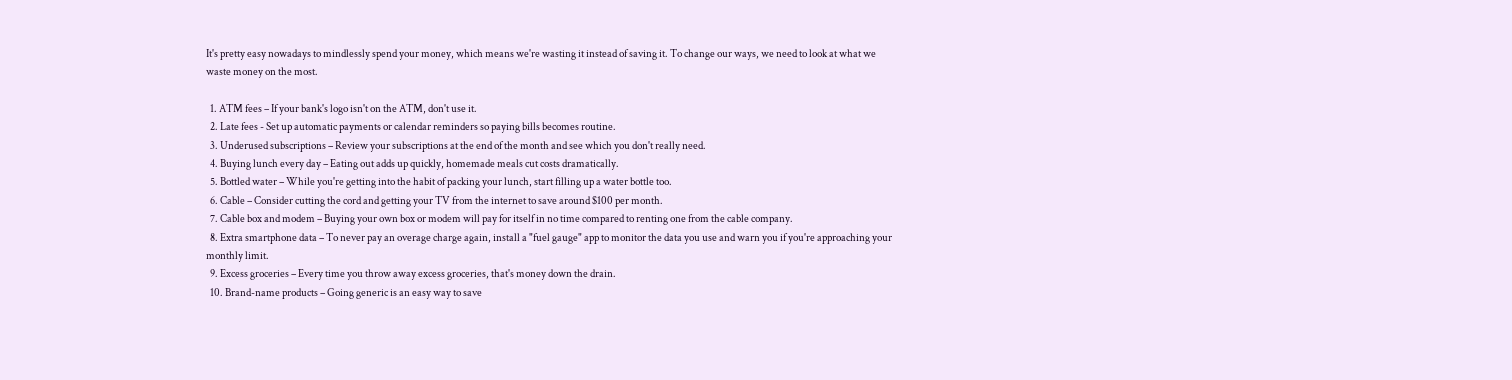It's pretty easy nowadays to mindlessly spend your money, which means we're wasting it instead of saving it. To change our ways, we need to look at what we waste money on the most.

  1. ATM fees – If your bank's logo isn't on the ATM, don't use it.
  2. Late fees - Set up automatic payments or calendar reminders so paying bills becomes routine.
  3. Underused subscriptions – Review your subscriptions at the end of the month and see which you don't really need.
  4. Buying lunch every day – Eating out adds up quickly, homemade meals cut costs dramatically.
  5. Bottled water – While you're getting into the habit of packing your lunch, start filling up a water bottle too.
  6. Cable – Consider cutting the cord and getting your TV from the internet to save around $100 per month.
  7. Cable box and modem – Buying your own box or modem will pay for itself in no time compared to renting one from the cable company.
  8. Extra smartphone data – To never pay an overage charge again, install a "fuel gauge" app to monitor the data you use and warn you if you're approaching your monthly limit.
  9. Excess groceries – Every time you throw away excess groceries, that's money down the drain.
  10. Brand-name products – Going generic is an easy way to save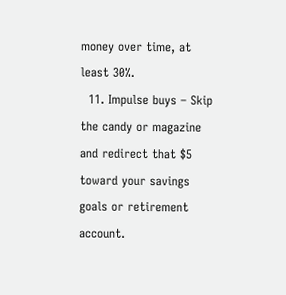money over time, at least 30%.
  11. Impulse buys – Skip the candy or magazine and redirect that $5 toward your savings goals or retirement account.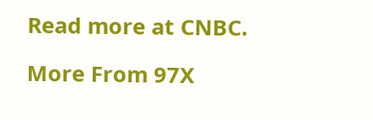Read more at CNBC.

More From 97X